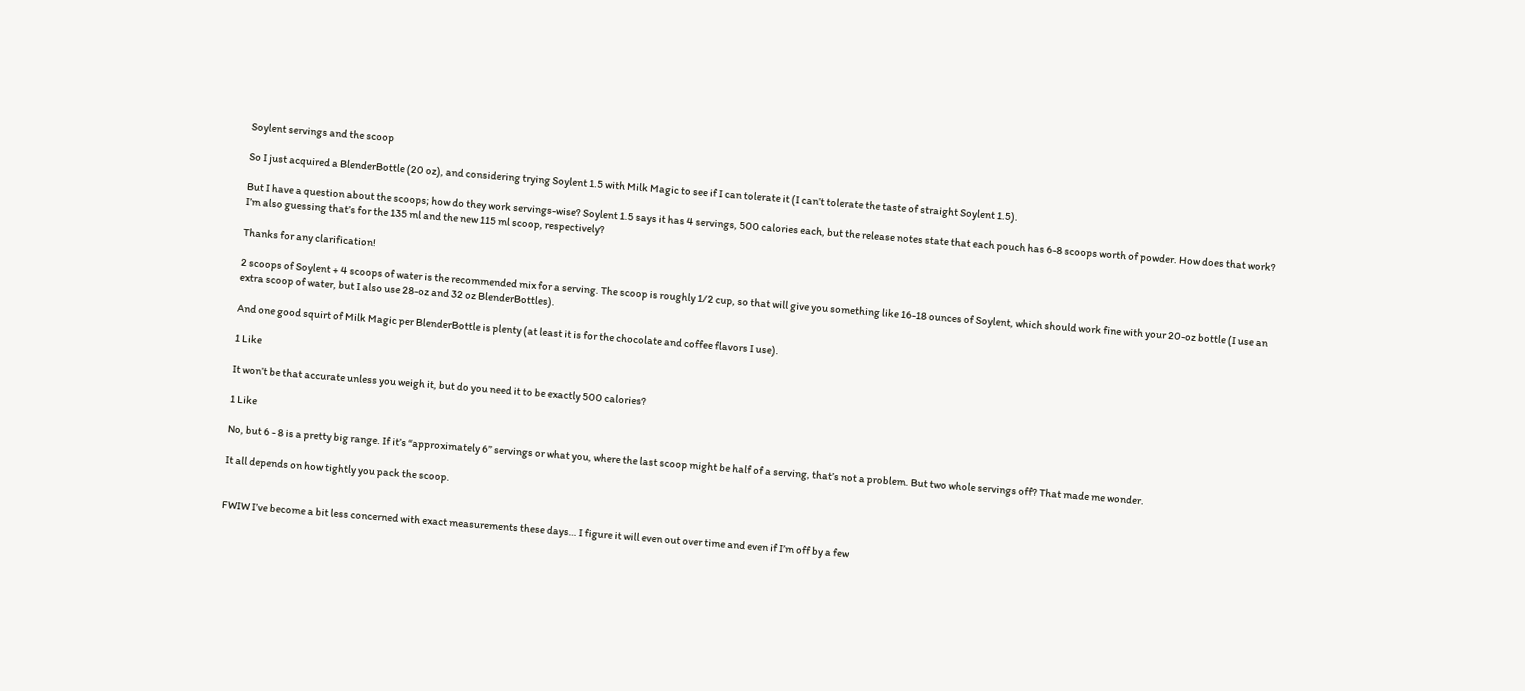Soylent servings and the scoop

So I just acquired a BlenderBottle (20 oz), and considering trying Soylent 1.5 with Milk Magic to see if I can tolerate it (I can’t tolerate the taste of straight Soylent 1.5).

But I have a question about the scoops; how do they work servings-wise? Soylent 1.5 says it has 4 servings, 500 calories each, but the release notes state that each pouch has 6-8 scoops worth of powder. How does that work? I’m also guessing that’s for the 135 ml and the new 115 ml scoop, respectively?

Thanks for any clarification!

2 scoops of Soylent + 4 scoops of water is the recommended mix for a serving. The scoop is roughly 1/2 cup, so that will give you something like 16-18 ounces of Soylent, which should work fine with your 20-oz bottle (I use an extra scoop of water, but I also use 28-oz and 32 oz BlenderBottles).

And one good squirt of Milk Magic per BlenderBottle is plenty (at least it is for the chocolate and coffee flavors I use).

1 Like

It won’t be that accurate unless you weigh it, but do you need it to be exactly 500 calories?

1 Like

No, but 6 - 8 is a pretty big range. If it’s “approximately 6” servings or what you, where the last scoop might be half of a serving, that’s not a problem. But two whole servings off? That made me wonder.

It all depends on how tightly you pack the scoop.


FWIW I’ve become a bit less concerned with exact measurements these days… I figure it will even out over time and even if I’m off by a few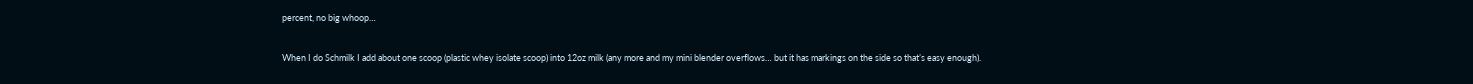percent, no big whoop…

When I do Schmilk I add about one scoop (plastic whey isolate scoop) into 12oz milk (any more and my mini blender overflows… but it has markings on the side so that’s easy enough).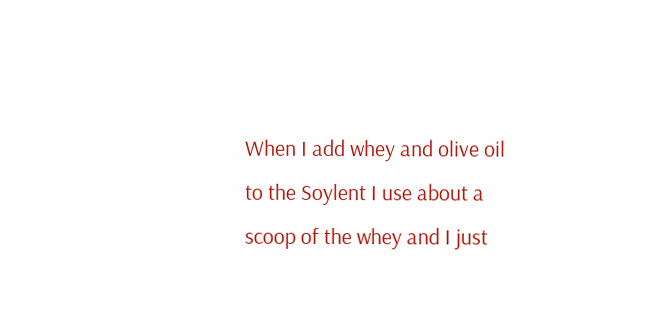When I add whey and olive oil to the Soylent I use about a scoop of the whey and I just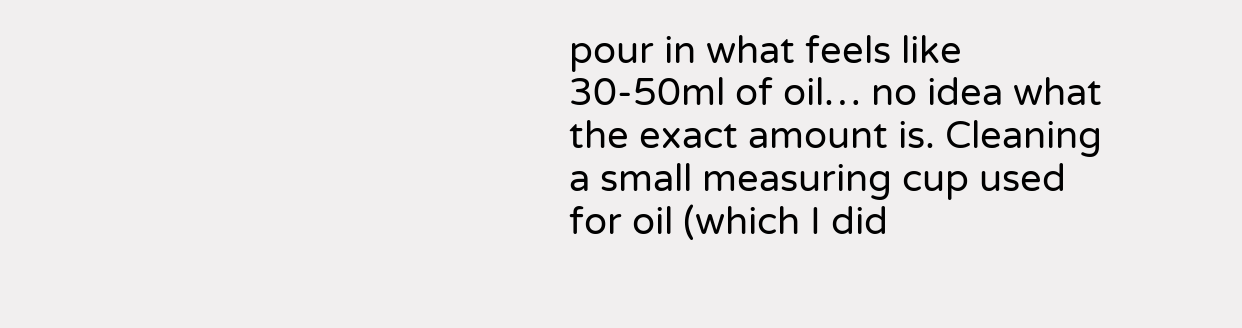pour in what feels like 30-50ml of oil… no idea what the exact amount is. Cleaning a small measuring cup used for oil (which I did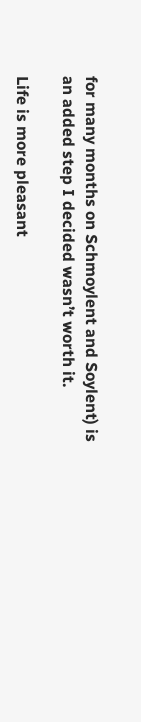for many months on Schmoylent and Soylent) is an added step I decided wasn’t worth it.

Life is more pleasant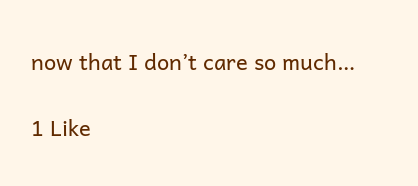now that I don’t care so much…

1 Like